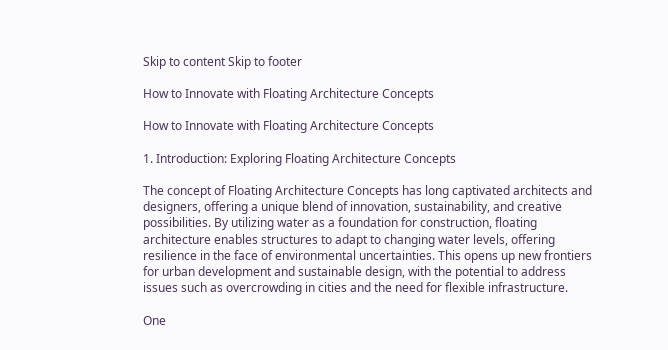Skip to content Skip to footer

How to Innovate with Floating Architecture Concepts

How to Innovate with Floating Architecture Concepts

1. Introduction: Exploring Floating Architecture Concepts

The concept of Floating Architecture Concepts has long captivated architects and designers, offering a unique blend of innovation, sustainability, and creative possibilities. By utilizing water as a foundation for construction, floating architecture enables structures to adapt to changing water levels, offering resilience in the face of environmental uncertainties. This opens up new frontiers for urban development and sustainable design, with the potential to address issues such as overcrowding in cities and the need for flexible infrastructure.

One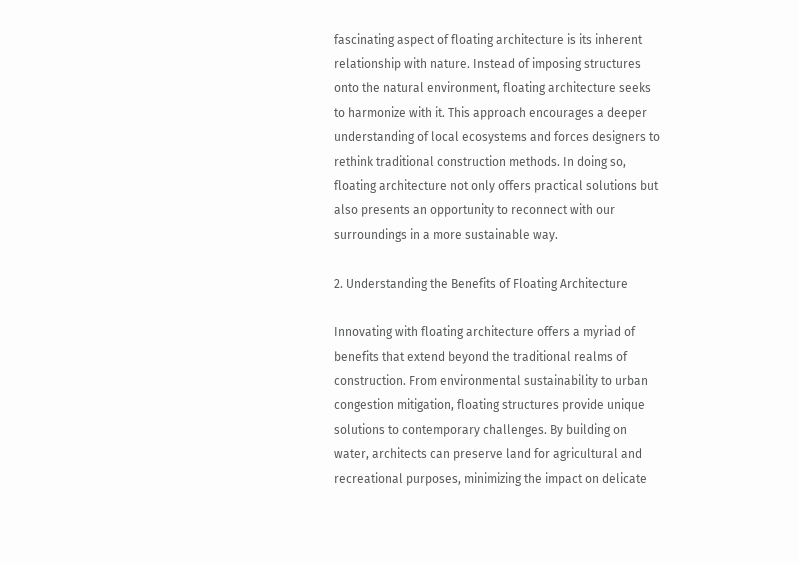fascinating aspect of floating architecture is its inherent relationship with nature. Instead of imposing structures onto the natural environment, floating architecture seeks to harmonize with it. This approach encourages a deeper understanding of local ecosystems and forces designers to rethink traditional construction methods. In doing so, floating architecture not only offers practical solutions but also presents an opportunity to reconnect with our surroundings in a more sustainable way.

2. Understanding the Benefits of Floating Architecture

Innovating with floating architecture offers a myriad of benefits that extend beyond the traditional realms of construction. From environmental sustainability to urban congestion mitigation, floating structures provide unique solutions to contemporary challenges. By building on water, architects can preserve land for agricultural and recreational purposes, minimizing the impact on delicate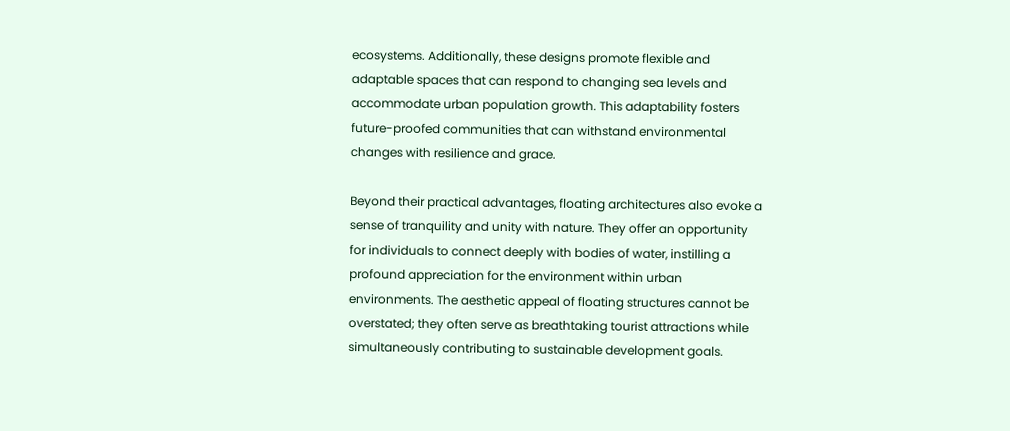ecosystems. Additionally, these designs promote flexible and adaptable spaces that can respond to changing sea levels and accommodate urban population growth. This adaptability fosters future-proofed communities that can withstand environmental changes with resilience and grace.

Beyond their practical advantages, floating architectures also evoke a sense of tranquility and unity with nature. They offer an opportunity for individuals to connect deeply with bodies of water, instilling a profound appreciation for the environment within urban environments. The aesthetic appeal of floating structures cannot be overstated; they often serve as breathtaking tourist attractions while simultaneously contributing to sustainable development goals.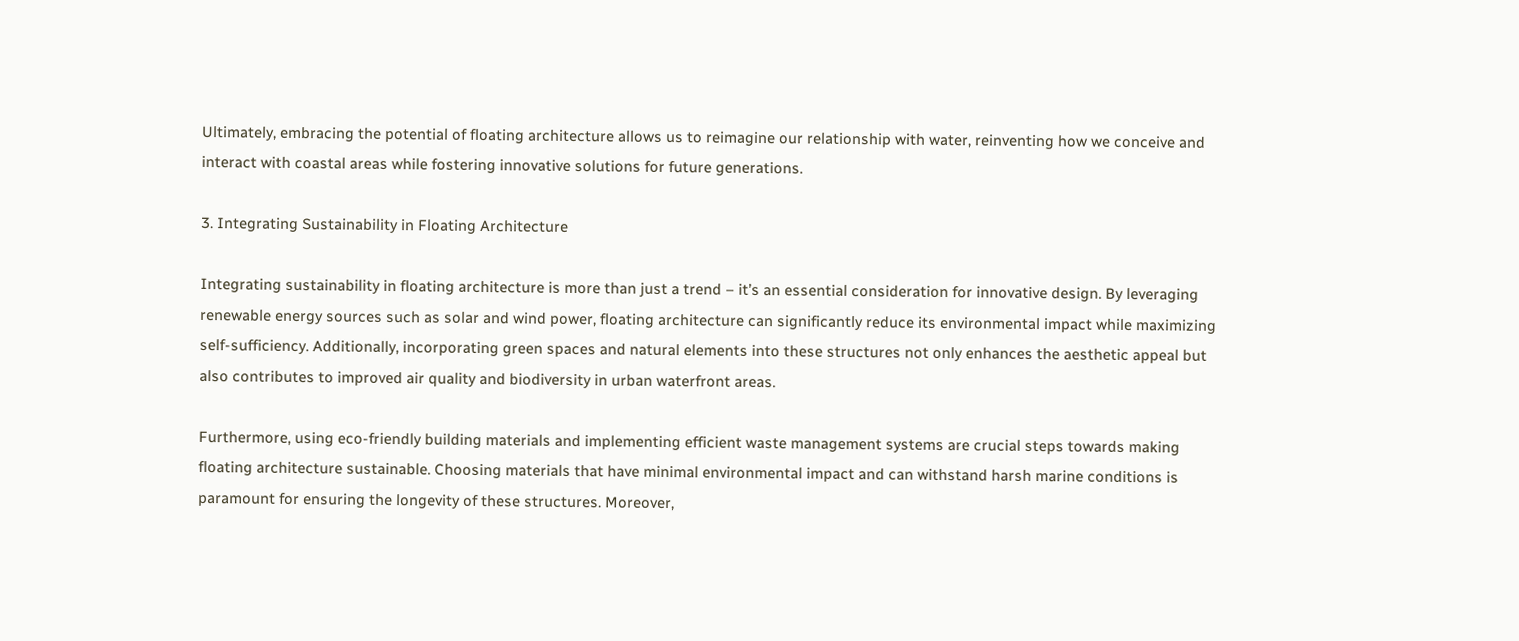Ultimately, embracing the potential of floating architecture allows us to reimagine our relationship with water, reinventing how we conceive and interact with coastal areas while fostering innovative solutions for future generations.

3. Integrating Sustainability in Floating Architecture

Integrating sustainability in floating architecture is more than just a trend – it’s an essential consideration for innovative design. By leveraging renewable energy sources such as solar and wind power, floating architecture can significantly reduce its environmental impact while maximizing self-sufficiency. Additionally, incorporating green spaces and natural elements into these structures not only enhances the aesthetic appeal but also contributes to improved air quality and biodiversity in urban waterfront areas.

Furthermore, using eco-friendly building materials and implementing efficient waste management systems are crucial steps towards making floating architecture sustainable. Choosing materials that have minimal environmental impact and can withstand harsh marine conditions is paramount for ensuring the longevity of these structures. Moreover,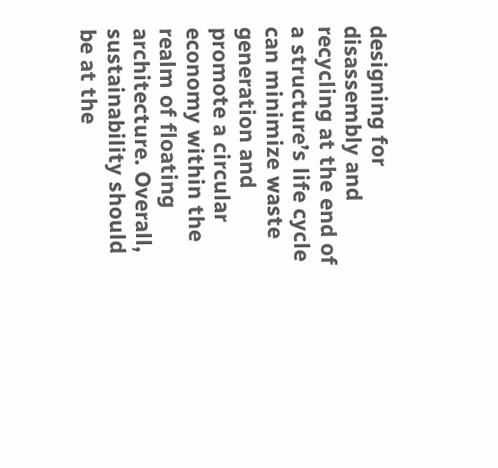designing for disassembly and recycling at the end of a structure’s life cycle can minimize waste generation and promote a circular economy within the realm of floating architecture. Overall, sustainability should be at the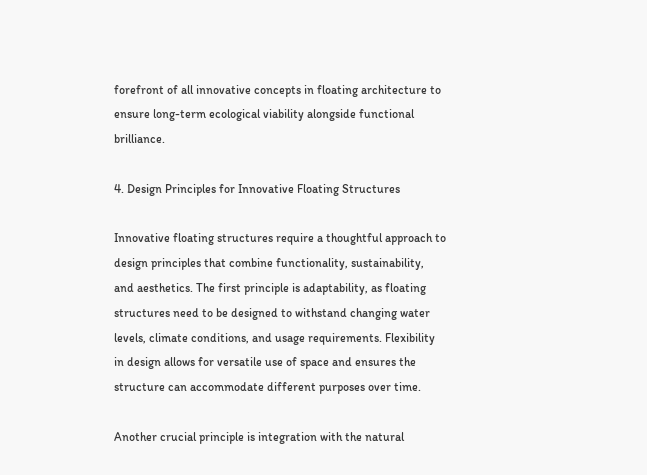forefront of all innovative concepts in floating architecture to ensure long-term ecological viability alongside functional brilliance.

4. Design Principles for Innovative Floating Structures

Innovative floating structures require a thoughtful approach to design principles that combine functionality, sustainability, and aesthetics. The first principle is adaptability, as floating structures need to be designed to withstand changing water levels, climate conditions, and usage requirements. Flexibility in design allows for versatile use of space and ensures the structure can accommodate different purposes over time.

Another crucial principle is integration with the natural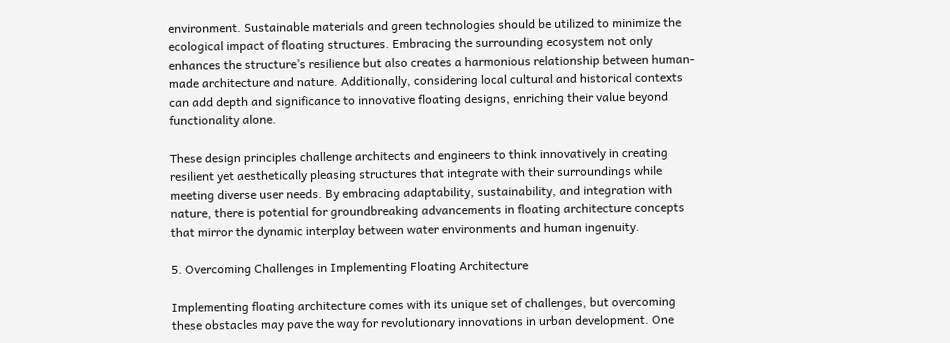environment. Sustainable materials and green technologies should be utilized to minimize the ecological impact of floating structures. Embracing the surrounding ecosystem not only enhances the structure’s resilience but also creates a harmonious relationship between human-made architecture and nature. Additionally, considering local cultural and historical contexts can add depth and significance to innovative floating designs, enriching their value beyond functionality alone.

These design principles challenge architects and engineers to think innovatively in creating resilient yet aesthetically pleasing structures that integrate with their surroundings while meeting diverse user needs. By embracing adaptability, sustainability, and integration with nature, there is potential for groundbreaking advancements in floating architecture concepts that mirror the dynamic interplay between water environments and human ingenuity.

5. Overcoming Challenges in Implementing Floating Architecture

Implementing floating architecture comes with its unique set of challenges, but overcoming these obstacles may pave the way for revolutionary innovations in urban development. One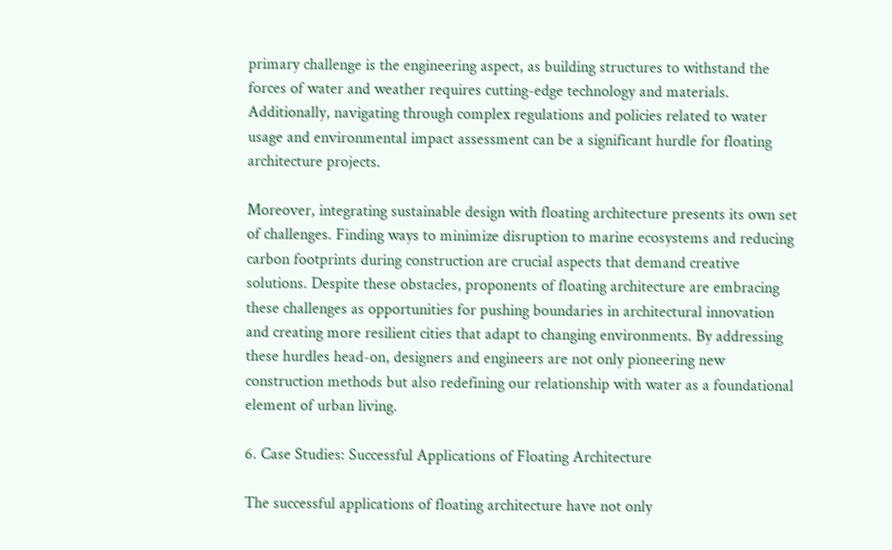primary challenge is the engineering aspect, as building structures to withstand the forces of water and weather requires cutting-edge technology and materials. Additionally, navigating through complex regulations and policies related to water usage and environmental impact assessment can be a significant hurdle for floating architecture projects.

Moreover, integrating sustainable design with floating architecture presents its own set of challenges. Finding ways to minimize disruption to marine ecosystems and reducing carbon footprints during construction are crucial aspects that demand creative solutions. Despite these obstacles, proponents of floating architecture are embracing these challenges as opportunities for pushing boundaries in architectural innovation and creating more resilient cities that adapt to changing environments. By addressing these hurdles head-on, designers and engineers are not only pioneering new construction methods but also redefining our relationship with water as a foundational element of urban living.

6. Case Studies: Successful Applications of Floating Architecture

The successful applications of floating architecture have not only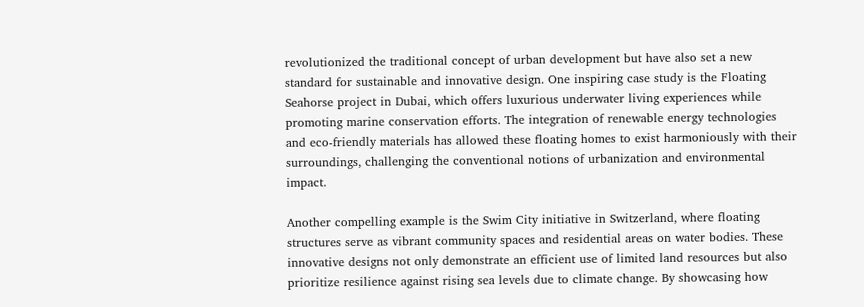revolutionized the traditional concept of urban development but have also set a new standard for sustainable and innovative design. One inspiring case study is the Floating Seahorse project in Dubai, which offers luxurious underwater living experiences while promoting marine conservation efforts. The integration of renewable energy technologies and eco-friendly materials has allowed these floating homes to exist harmoniously with their surroundings, challenging the conventional notions of urbanization and environmental impact.

Another compelling example is the Swim City initiative in Switzerland, where floating structures serve as vibrant community spaces and residential areas on water bodies. These innovative designs not only demonstrate an efficient use of limited land resources but also prioritize resilience against rising sea levels due to climate change. By showcasing how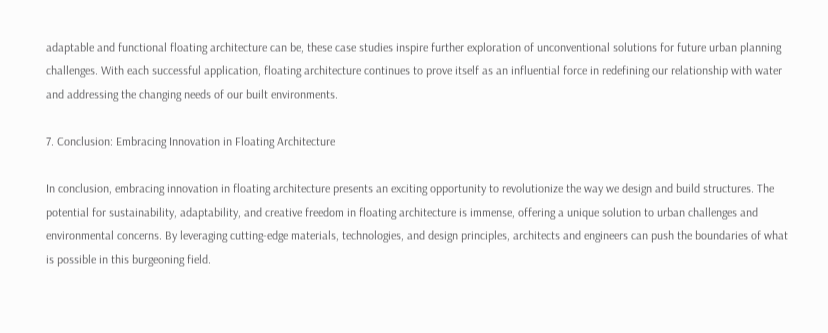adaptable and functional floating architecture can be, these case studies inspire further exploration of unconventional solutions for future urban planning challenges. With each successful application, floating architecture continues to prove itself as an influential force in redefining our relationship with water and addressing the changing needs of our built environments.

7. Conclusion: Embracing Innovation in Floating Architecture

In conclusion, embracing innovation in floating architecture presents an exciting opportunity to revolutionize the way we design and build structures. The potential for sustainability, adaptability, and creative freedom in floating architecture is immense, offering a unique solution to urban challenges and environmental concerns. By leveraging cutting-edge materials, technologies, and design principles, architects and engineers can push the boundaries of what is possible in this burgeoning field.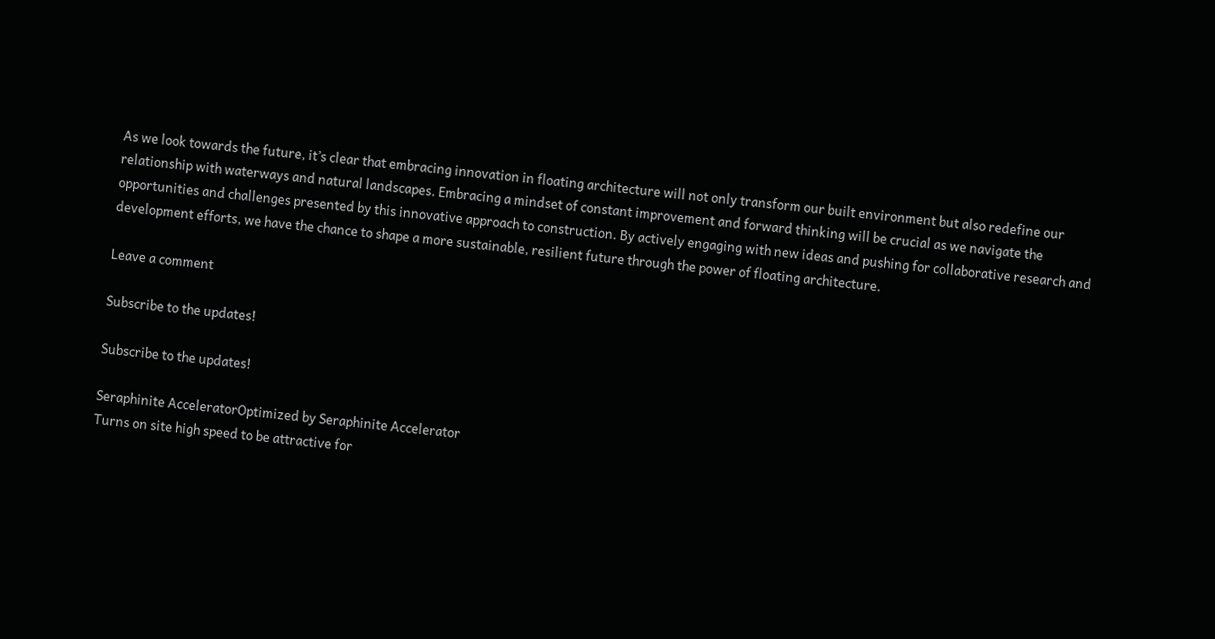As we look towards the future, it’s clear that embracing innovation in floating architecture will not only transform our built environment but also redefine our relationship with waterways and natural landscapes. Embracing a mindset of constant improvement and forward thinking will be crucial as we navigate the opportunities and challenges presented by this innovative approach to construction. By actively engaging with new ideas and pushing for collaborative research and development efforts, we have the chance to shape a more sustainable, resilient future through the power of floating architecture.

Leave a comment

Subscribe to the updates!

Subscribe to the updates!

Seraphinite AcceleratorOptimized by Seraphinite Accelerator
Turns on site high speed to be attractive for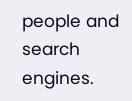people and search engines.